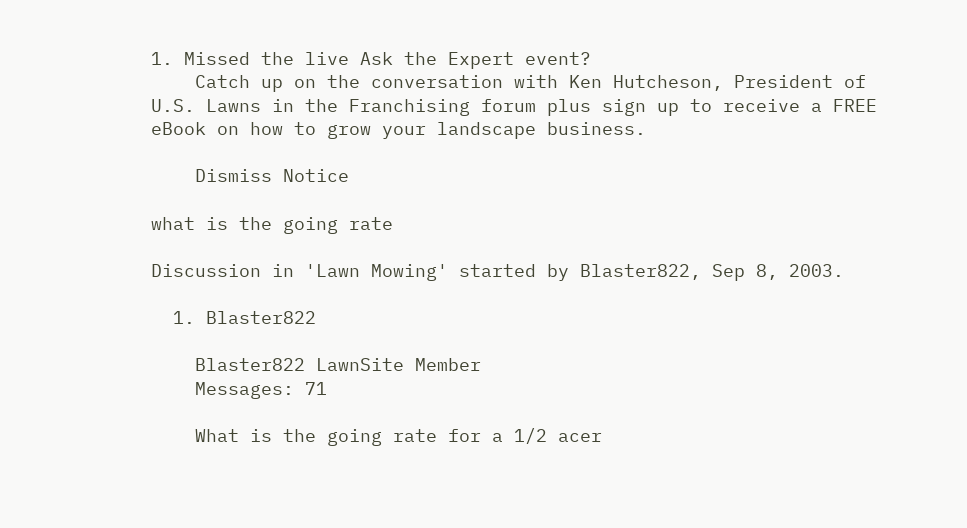1. Missed the live Ask the Expert event?
    Catch up on the conversation with Ken Hutcheson, President of U.S. Lawns in the Franchising forum plus sign up to receive a FREE eBook on how to grow your landscape business.

    Dismiss Notice

what is the going rate

Discussion in 'Lawn Mowing' started by Blaster822, Sep 8, 2003.

  1. Blaster822

    Blaster822 LawnSite Member
    Messages: 71

    What is the going rate for a 1/2 acer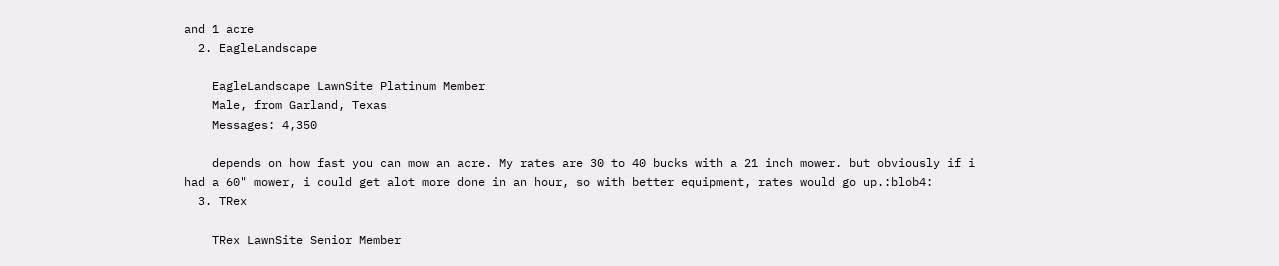and 1 acre
  2. EagleLandscape

    EagleLandscape LawnSite Platinum Member
    Male, from Garland, Texas
    Messages: 4,350

    depends on how fast you can mow an acre. My rates are 30 to 40 bucks with a 21 inch mower. but obviously if i had a 60" mower, i could get alot more done in an hour, so with better equipment, rates would go up.:blob4:
  3. TRex

    TRex LawnSite Senior Member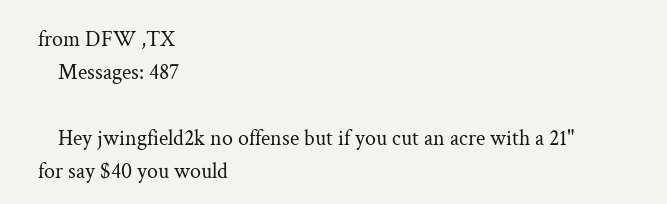from DFW ,TX
    Messages: 487

    Hey jwingfield2k no offense but if you cut an acre with a 21" for say $40 you would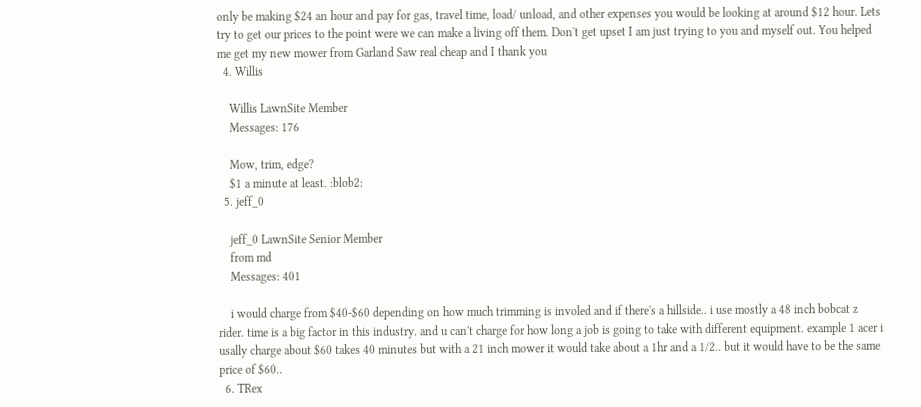only be making $24 an hour and pay for gas, travel time, load/ unload, and other expenses you would be looking at around $12 hour. Lets try to get our prices to the point were we can make a living off them. Don't get upset I am just trying to you and myself out. You helped me get my new mower from Garland Saw real cheap and I thank you
  4. Willis

    Willis LawnSite Member
    Messages: 176

    Mow, trim, edge?
    $1 a minute at least. :blob2:
  5. jeff_0

    jeff_0 LawnSite Senior Member
    from md
    Messages: 401

    i would charge from $40-$60 depending on how much trimming is involed and if there's a hillside.. i use mostly a 48 inch bobcat z rider. time is a big factor in this industry. and u can't charge for how long a job is going to take with different equipment. example 1 acer i usally charge about $60 takes 40 minutes but with a 21 inch mower it would take about a 1hr and a 1/2.. but it would have to be the same price of $60..
  6. TRex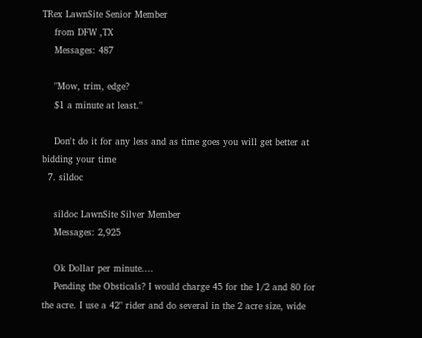TRex LawnSite Senior Member
    from DFW ,TX
    Messages: 487

    "Mow, trim, edge?
    $1 a minute at least."

    Don't do it for any less and as time goes you will get better at bidding your time
  7. sildoc

    sildoc LawnSite Silver Member
    Messages: 2,925

    Ok Dollar per minute....
    Pending the Obsticals? I would charge 45 for the 1/2 and 80 for the acre. I use a 42" rider and do several in the 2 acre size, wide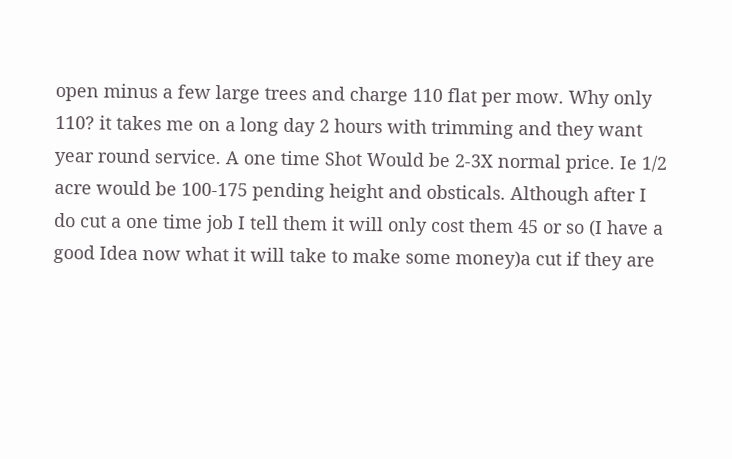open minus a few large trees and charge 110 flat per mow. Why only 110? it takes me on a long day 2 hours with trimming and they want year round service. A one time Shot Would be 2-3X normal price. Ie 1/2 acre would be 100-175 pending height and obsticals. Although after I do cut a one time job I tell them it will only cost them 45 or so (I have a good Idea now what it will take to make some money)a cut if they are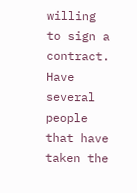willing to sign a contract. Have several people that have taken the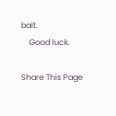bait.
    Good luck.

Share This Page